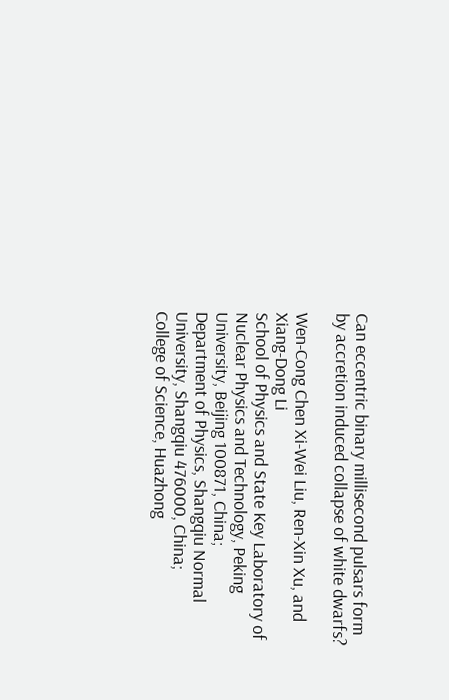Can eccentric binary millisecond pulsars form by accretion induced collapse of white dwarfs?

Wen-Cong Chen Xi-Wei Liu, Ren-Xin Xu, and Xiang-Dong Li
School of Physics and State Key Laboratory of Nuclear Physics and Technology, Peking University, Beijing 100871, China;
Department of Physics, Shangqiu Normal University, Shangqiu 476000, China;
College of Science, Huazhong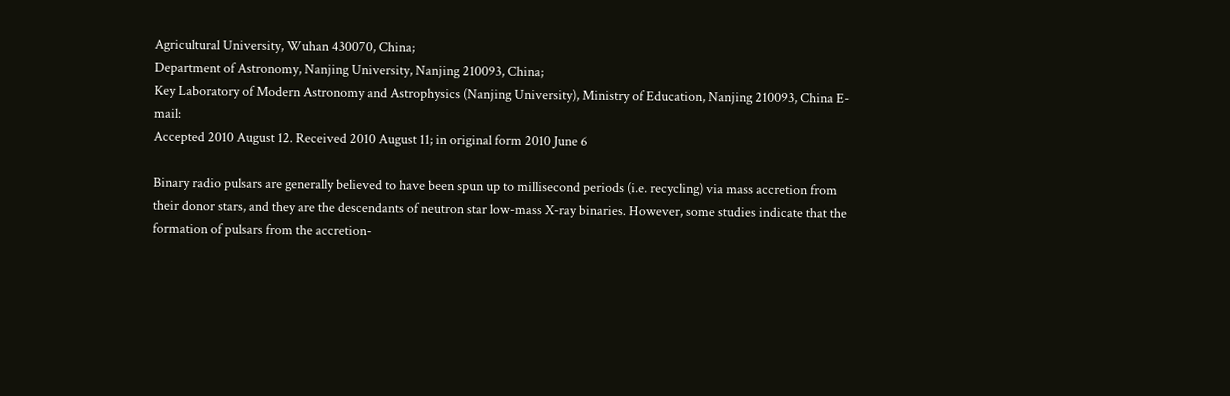Agricultural University, Wuhan 430070, China;
Department of Astronomy, Nanjing University, Nanjing 210093, China;
Key Laboratory of Modern Astronomy and Astrophysics (Nanjing University), Ministry of Education, Nanjing 210093, China E-mail:
Accepted 2010 August 12. Received 2010 August 11; in original form 2010 June 6

Binary radio pulsars are generally believed to have been spun up to millisecond periods (i.e. recycling) via mass accretion from their donor stars, and they are the descendants of neutron star low-mass X-ray binaries. However, some studies indicate that the formation of pulsars from the accretion-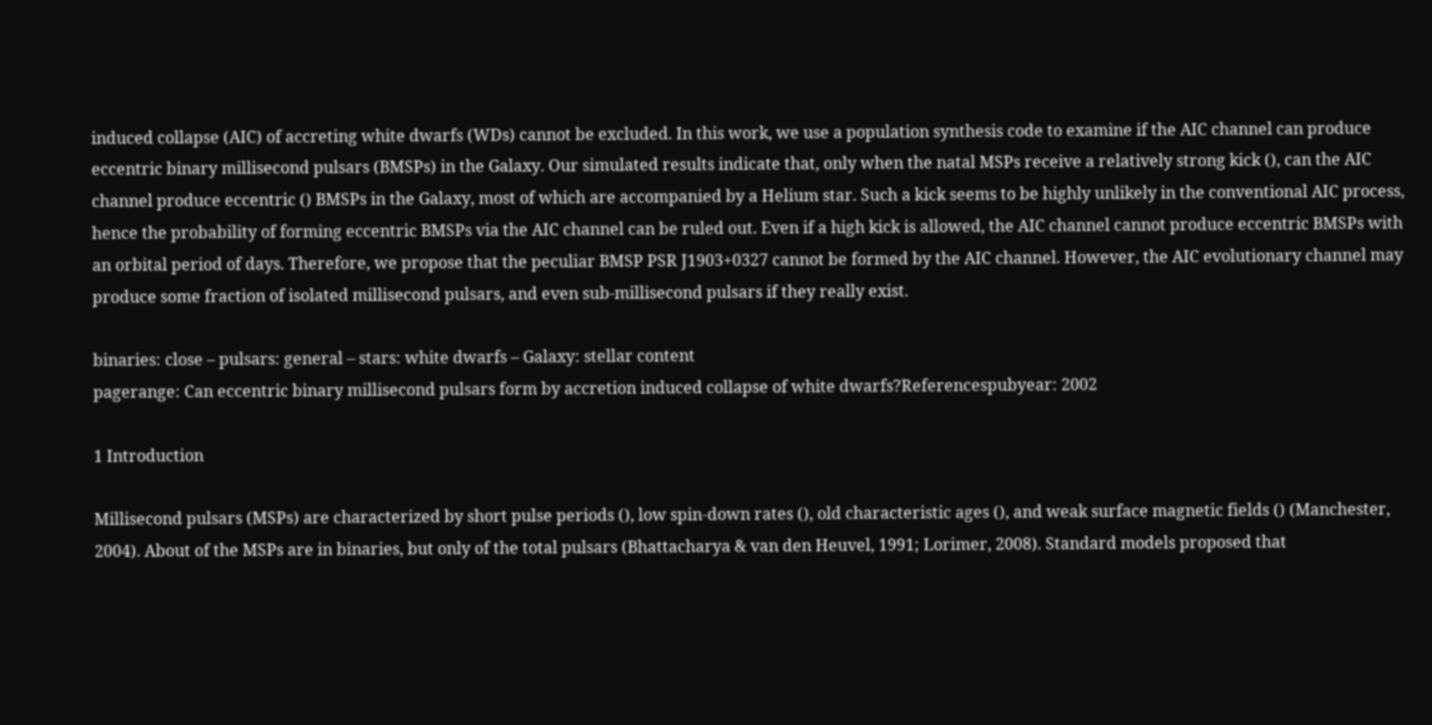induced collapse (AIC) of accreting white dwarfs (WDs) cannot be excluded. In this work, we use a population synthesis code to examine if the AIC channel can produce eccentric binary millisecond pulsars (BMSPs) in the Galaxy. Our simulated results indicate that, only when the natal MSPs receive a relatively strong kick (), can the AIC channel produce eccentric () BMSPs in the Galaxy, most of which are accompanied by a Helium star. Such a kick seems to be highly unlikely in the conventional AIC process, hence the probability of forming eccentric BMSPs via the AIC channel can be ruled out. Even if a high kick is allowed, the AIC channel cannot produce eccentric BMSPs with an orbital period of days. Therefore, we propose that the peculiar BMSP PSR J1903+0327 cannot be formed by the AIC channel. However, the AIC evolutionary channel may produce some fraction of isolated millisecond pulsars, and even sub-millisecond pulsars if they really exist.

binaries: close – pulsars: general – stars: white dwarfs – Galaxy: stellar content
pagerange: Can eccentric binary millisecond pulsars form by accretion induced collapse of white dwarfs?Referencespubyear: 2002

1 Introduction

Millisecond pulsars (MSPs) are characterized by short pulse periods (), low spin-down rates (), old characteristic ages (), and weak surface magnetic fields () (Manchester, 2004). About of the MSPs are in binaries, but only of the total pulsars (Bhattacharya & van den Heuvel, 1991; Lorimer, 2008). Standard models proposed that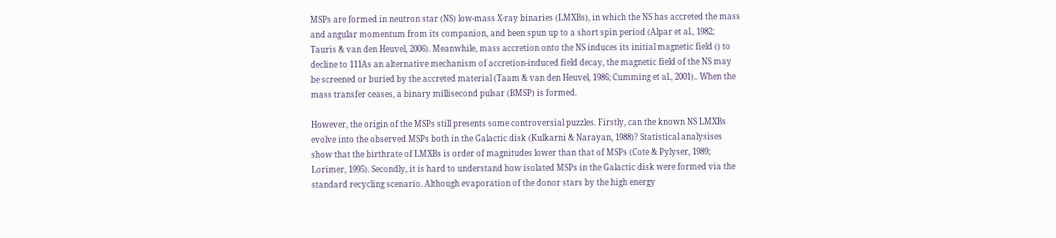MSPs are formed in neutron star (NS) low-mass X-ray binaries (LMXBs), in which the NS has accreted the mass and angular momentum from its companion, and been spun up to a short spin period (Alpar et al., 1982; Tauris & van den Heuvel, 2006). Meanwhile, mass accretion onto the NS induces its initial magnetic field () to decline to 111As an alternative mechanism of accretion-induced field decay, the magnetic field of the NS may be screened or buried by the accreted material (Taam & van den Heuvel, 1986; Cumming et al., 2001).. When the mass transfer ceases, a binary millisecond pulsar (BMSP) is formed.

However, the origin of the MSPs still presents some controversial puzzles. Firstly, can the known NS LMXBs evolve into the observed MSPs both in the Galactic disk (Kulkarni & Narayan, 1988)? Statistical analysises show that the birthrate of LMXBs is order of magnitudes lower than that of MSPs (Cote & Pylyser, 1989; Lorimer, 1995). Secondly, it is hard to understand how isolated MSPs in the Galactic disk were formed via the standard recycling scenario. Although evaporation of the donor stars by the high energy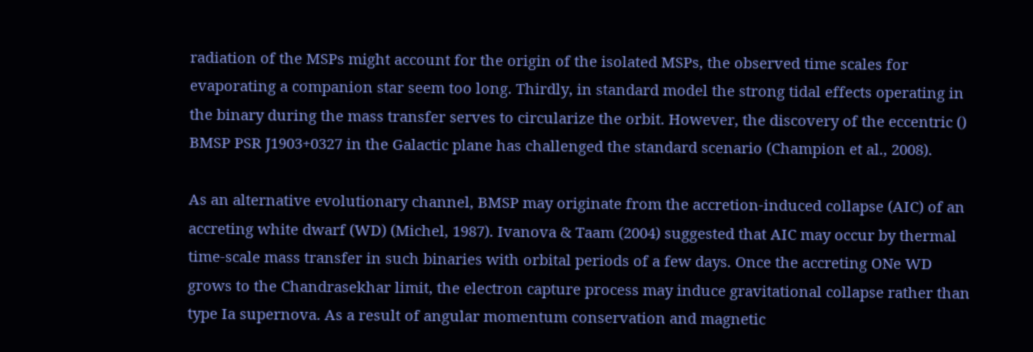radiation of the MSPs might account for the origin of the isolated MSPs, the observed time scales for evaporating a companion star seem too long. Thirdly, in standard model the strong tidal effects operating in the binary during the mass transfer serves to circularize the orbit. However, the discovery of the eccentric () BMSP PSR J1903+0327 in the Galactic plane has challenged the standard scenario (Champion et al., 2008).

As an alternative evolutionary channel, BMSP may originate from the accretion-induced collapse (AIC) of an accreting white dwarf (WD) (Michel, 1987). Ivanova & Taam (2004) suggested that AIC may occur by thermal time-scale mass transfer in such binaries with orbital periods of a few days. Once the accreting ONe WD grows to the Chandrasekhar limit, the electron capture process may induce gravitational collapse rather than type Ia supernova. As a result of angular momentum conservation and magnetic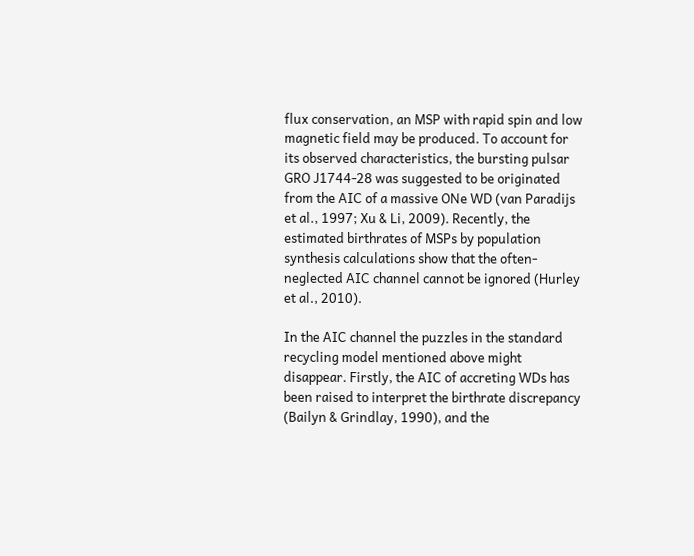flux conservation, an MSP with rapid spin and low magnetic field may be produced. To account for its observed characteristics, the bursting pulsar GRO J1744-28 was suggested to be originated from the AIC of a massive ONe WD (van Paradijs et al., 1997; Xu & Li, 2009). Recently, the estimated birthrates of MSPs by population synthesis calculations show that the often-neglected AIC channel cannot be ignored (Hurley et al., 2010).

In the AIC channel the puzzles in the standard recycling model mentioned above might disappear. Firstly, the AIC of accreting WDs has been raised to interpret the birthrate discrepancy (Bailyn & Grindlay, 1990), and the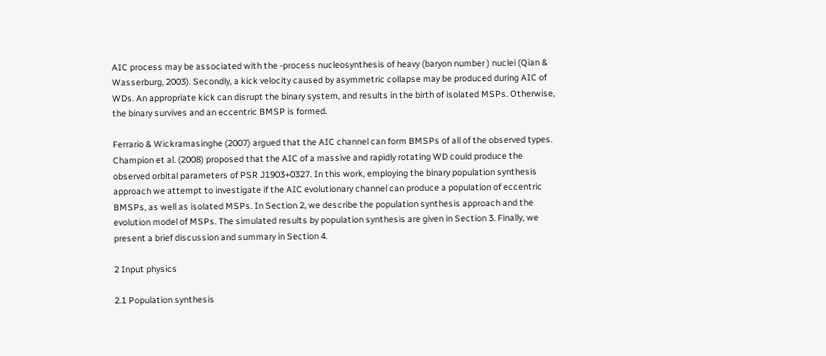AIC process may be associated with the -process nucleosynthesis of heavy (baryon number ) nuclei (Qian & Wasserburg, 2003). Secondly, a kick velocity caused by asymmetric collapse may be produced during AIC of WDs. An appropriate kick can disrupt the binary system, and results in the birth of isolated MSPs. Otherwise, the binary survives and an eccentric BMSP is formed.

Ferrario & Wickramasinghe (2007) argued that the AIC channel can form BMSPs of all of the observed types. Champion et al. (2008) proposed that the AIC of a massive and rapidly rotating WD could produce the observed orbital parameters of PSR J1903+0327. In this work, employing the binary population synthesis approach we attempt to investigate if the AIC evolutionary channel can produce a population of eccentric BMSPs, as well as isolated MSPs. In Section 2, we describe the population synthesis approach and the evolution model of MSPs. The simulated results by population synthesis are given in Section 3. Finally, we present a brief discussion and summary in Section 4.

2 Input physics

2.1 Population synthesis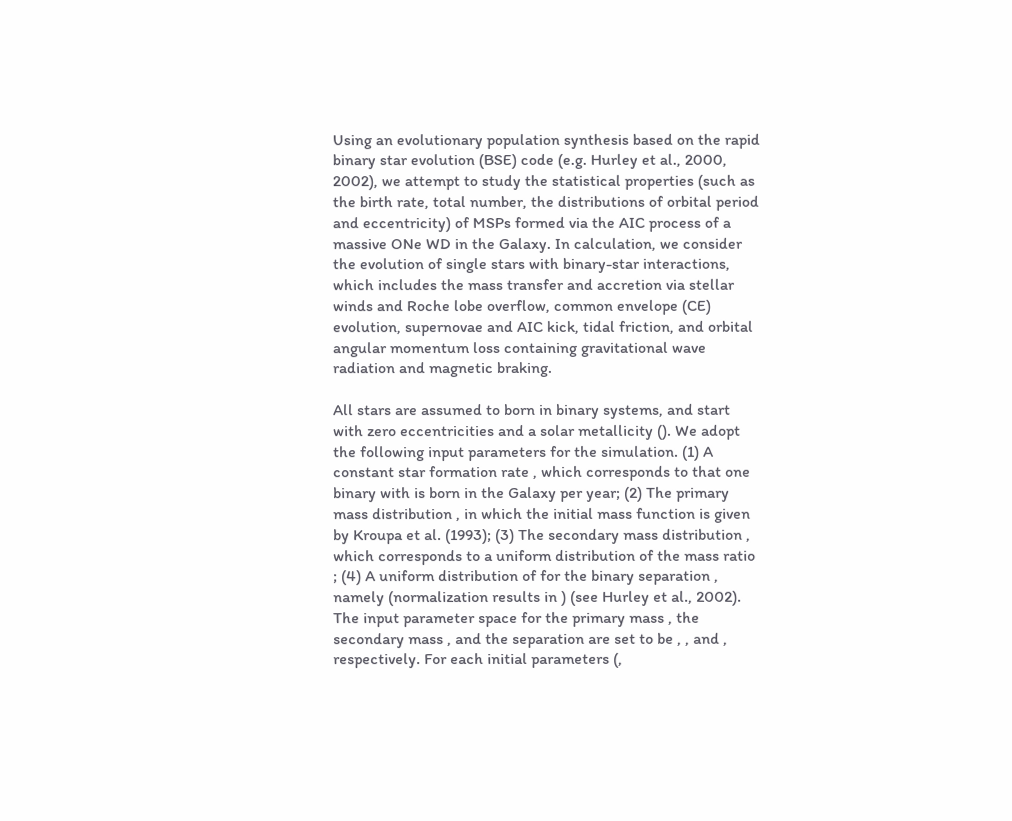Using an evolutionary population synthesis based on the rapid binary star evolution (BSE) code (e.g. Hurley et al., 2000, 2002), we attempt to study the statistical properties (such as the birth rate, total number, the distributions of orbital period and eccentricity) of MSPs formed via the AIC process of a massive ONe WD in the Galaxy. In calculation, we consider the evolution of single stars with binary-star interactions, which includes the mass transfer and accretion via stellar winds and Roche lobe overflow, common envelope (CE) evolution, supernovae and AIC kick, tidal friction, and orbital angular momentum loss containing gravitational wave radiation and magnetic braking.

All stars are assumed to born in binary systems, and start with zero eccentricities and a solar metallicity (). We adopt the following input parameters for the simulation. (1) A constant star formation rate , which corresponds to that one binary with is born in the Galaxy per year; (2) The primary mass distribution , in which the initial mass function is given by Kroupa et al. (1993); (3) The secondary mass distribution , which corresponds to a uniform distribution of the mass ratio ; (4) A uniform distribution of for the binary separation , namely (normalization results in ) (see Hurley et al., 2002). The input parameter space for the primary mass , the secondary mass , and the separation are set to be , , and , respectively. For each initial parameters (,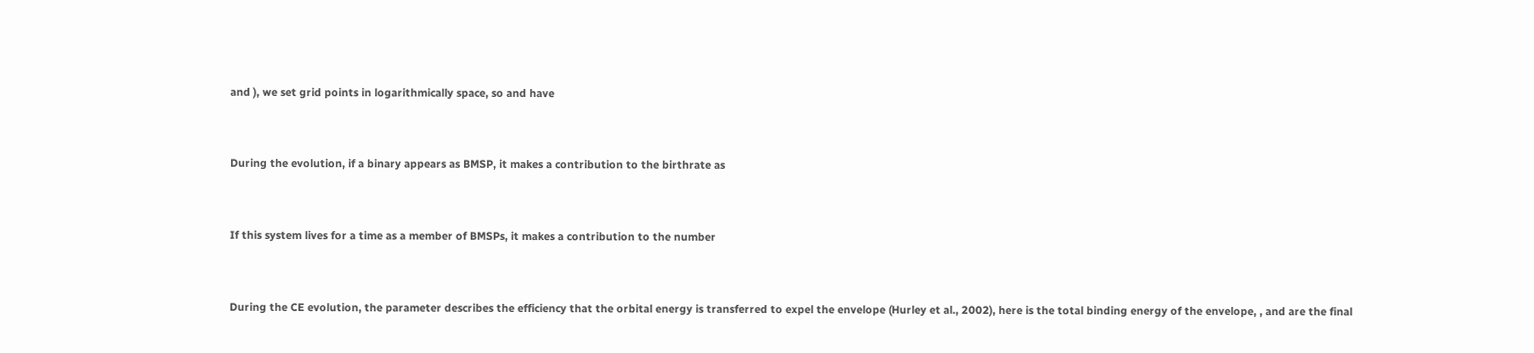and ), we set grid points in logarithmically space, so and have


During the evolution, if a binary appears as BMSP, it makes a contribution to the birthrate as


If this system lives for a time as a member of BMSPs, it makes a contribution to the number


During the CE evolution, the parameter describes the efficiency that the orbital energy is transferred to expel the envelope (Hurley et al., 2002), here is the total binding energy of the envelope, , and are the final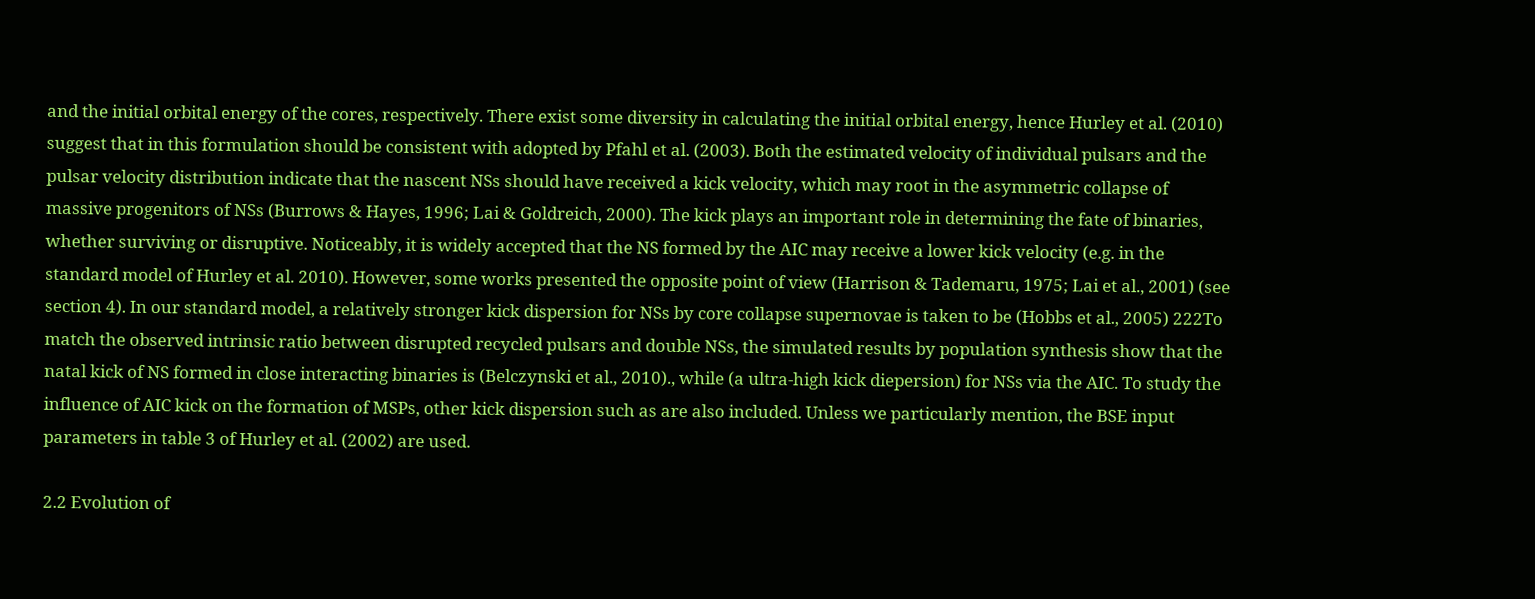and the initial orbital energy of the cores, respectively. There exist some diversity in calculating the initial orbital energy, hence Hurley et al. (2010) suggest that in this formulation should be consistent with adopted by Pfahl et al. (2003). Both the estimated velocity of individual pulsars and the pulsar velocity distribution indicate that the nascent NSs should have received a kick velocity, which may root in the asymmetric collapse of massive progenitors of NSs (Burrows & Hayes, 1996; Lai & Goldreich, 2000). The kick plays an important role in determining the fate of binaries, whether surviving or disruptive. Noticeably, it is widely accepted that the NS formed by the AIC may receive a lower kick velocity (e.g. in the standard model of Hurley et al. 2010). However, some works presented the opposite point of view (Harrison & Tademaru, 1975; Lai et al., 2001) (see section 4). In our standard model, a relatively stronger kick dispersion for NSs by core collapse supernovae is taken to be (Hobbs et al., 2005) 222To match the observed intrinsic ratio between disrupted recycled pulsars and double NSs, the simulated results by population synthesis show that the natal kick of NS formed in close interacting binaries is (Belczynski et al., 2010)., while (a ultra-high kick diepersion) for NSs via the AIC. To study the influence of AIC kick on the formation of MSPs, other kick dispersion such as are also included. Unless we particularly mention, the BSE input parameters in table 3 of Hurley et al. (2002) are used.

2.2 Evolution of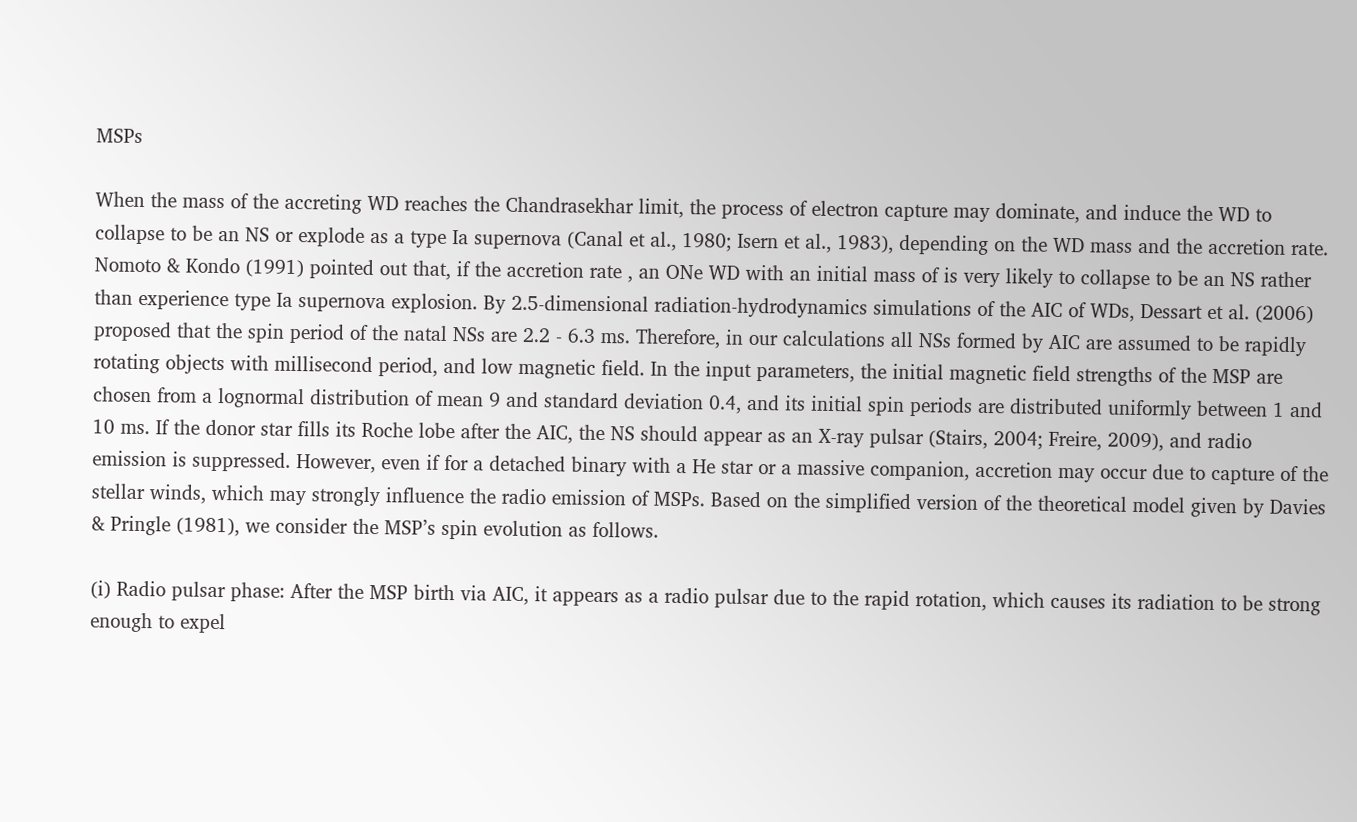MSPs

When the mass of the accreting WD reaches the Chandrasekhar limit, the process of electron capture may dominate, and induce the WD to collapse to be an NS or explode as a type Ia supernova (Canal et al., 1980; Isern et al., 1983), depending on the WD mass and the accretion rate. Nomoto & Kondo (1991) pointed out that, if the accretion rate , an ONe WD with an initial mass of is very likely to collapse to be an NS rather than experience type Ia supernova explosion. By 2.5-dimensional radiation-hydrodynamics simulations of the AIC of WDs, Dessart et al. (2006) proposed that the spin period of the natal NSs are 2.2 - 6.3 ms. Therefore, in our calculations all NSs formed by AIC are assumed to be rapidly rotating objects with millisecond period, and low magnetic field. In the input parameters, the initial magnetic field strengths of the MSP are chosen from a lognormal distribution of mean 9 and standard deviation 0.4, and its initial spin periods are distributed uniformly between 1 and 10 ms. If the donor star fills its Roche lobe after the AIC, the NS should appear as an X-ray pulsar (Stairs, 2004; Freire, 2009), and radio emission is suppressed. However, even if for a detached binary with a He star or a massive companion, accretion may occur due to capture of the stellar winds, which may strongly influence the radio emission of MSPs. Based on the simplified version of the theoretical model given by Davies & Pringle (1981), we consider the MSP’s spin evolution as follows.

(i) Radio pulsar phase: After the MSP birth via AIC, it appears as a radio pulsar due to the rapid rotation, which causes its radiation to be strong enough to expel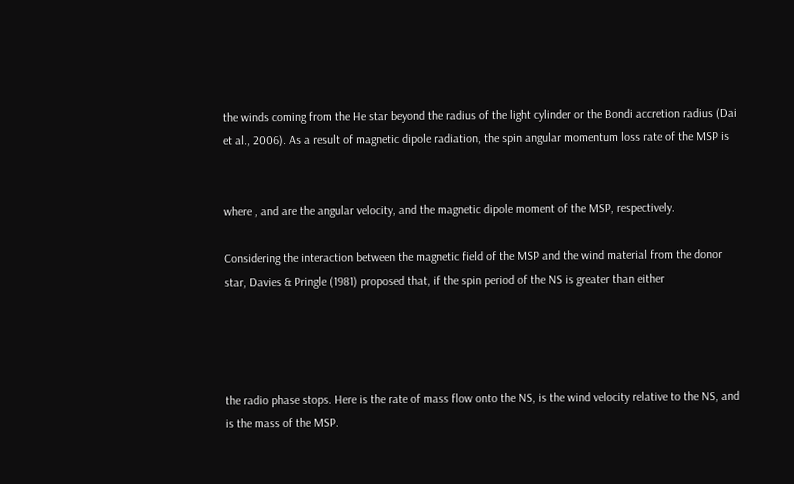the winds coming from the He star beyond the radius of the light cylinder or the Bondi accretion radius (Dai et al., 2006). As a result of magnetic dipole radiation, the spin angular momentum loss rate of the MSP is


where , and are the angular velocity, and the magnetic dipole moment of the MSP, respectively.

Considering the interaction between the magnetic field of the MSP and the wind material from the donor star, Davies & Pringle (1981) proposed that, if the spin period of the NS is greater than either




the radio phase stops. Here is the rate of mass flow onto the NS, is the wind velocity relative to the NS, and is the mass of the MSP.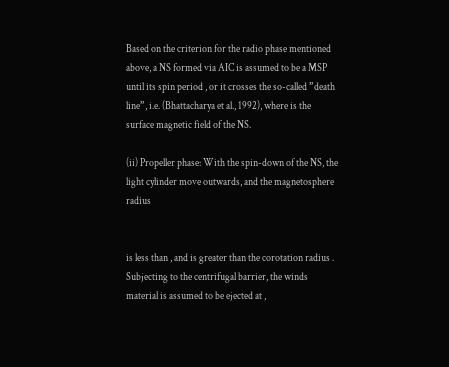Based on the criterion for the radio phase mentioned above, a NS formed via AIC is assumed to be a MSP until its spin period , or it crosses the so-called ”death line”, i.e. (Bhattacharya et al., 1992), where is the surface magnetic field of the NS.

(ii) Propeller phase: With the spin-down of the NS, the light cylinder move outwards, and the magnetosphere radius


is less than , and is greater than the corotation radius . Subjecting to the centrifugal barrier, the winds material is assumed to be ejected at ,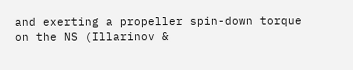and exerting a propeller spin-down torque on the NS (Illarinov &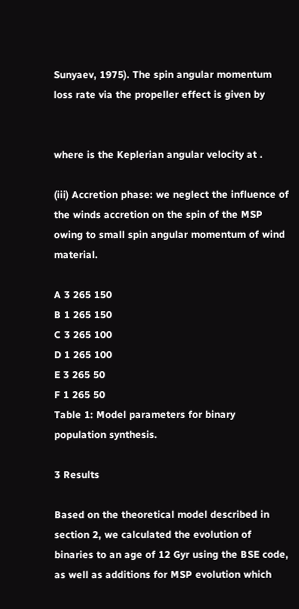Sunyaev, 1975). The spin angular momentum loss rate via the propeller effect is given by


where is the Keplerian angular velocity at .

(iii) Accretion phase: we neglect the influence of the winds accretion on the spin of the MSP owing to small spin angular momentum of wind material.

A 3 265 150
B 1 265 150
C 3 265 100
D 1 265 100
E 3 265 50
F 1 265 50
Table 1: Model parameters for binary population synthesis.

3 Results

Based on the theoretical model described in section 2, we calculated the evolution of binaries to an age of 12 Gyr using the BSE code, as well as additions for MSP evolution which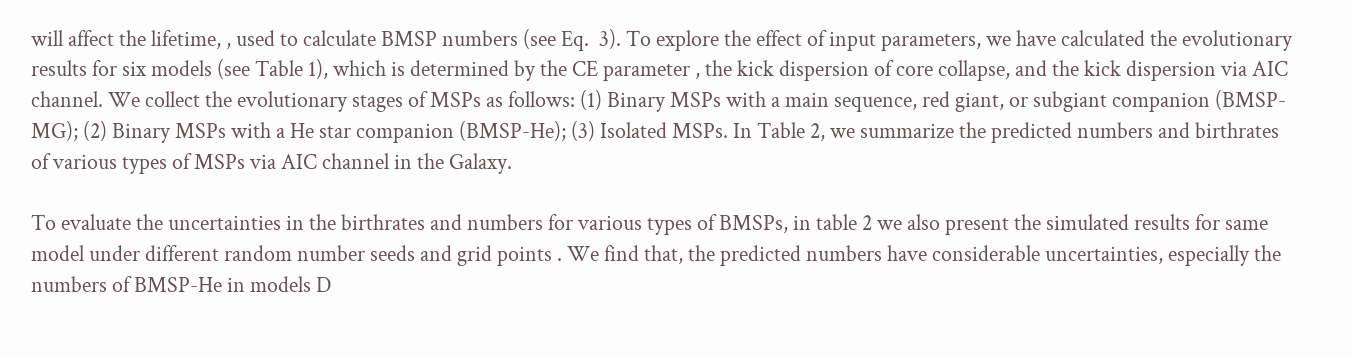will affect the lifetime, , used to calculate BMSP numbers (see Eq.  3). To explore the effect of input parameters, we have calculated the evolutionary results for six models (see Table 1), which is determined by the CE parameter , the kick dispersion of core collapse, and the kick dispersion via AIC channel. We collect the evolutionary stages of MSPs as follows: (1) Binary MSPs with a main sequence, red giant, or subgiant companion (BMSP-MG); (2) Binary MSPs with a He star companion (BMSP-He); (3) Isolated MSPs. In Table 2, we summarize the predicted numbers and birthrates of various types of MSPs via AIC channel in the Galaxy.

To evaluate the uncertainties in the birthrates and numbers for various types of BMSPs, in table 2 we also present the simulated results for same model under different random number seeds and grid points . We find that, the predicted numbers have considerable uncertainties, especially the numbers of BMSP-He in models D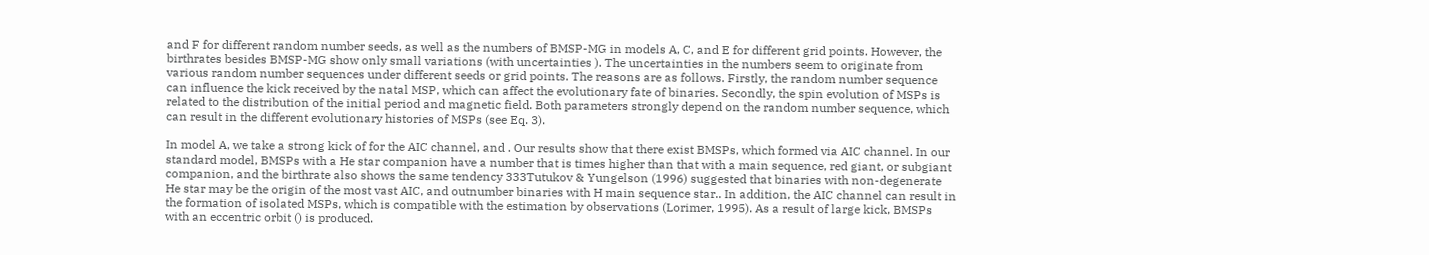and F for different random number seeds, as well as the numbers of BMSP-MG in models A, C, and E for different grid points. However, the birthrates besides BMSP-MG show only small variations (with uncertainties ). The uncertainties in the numbers seem to originate from various random number sequences under different seeds or grid points. The reasons are as follows. Firstly, the random number sequence can influence the kick received by the natal MSP, which can affect the evolutionary fate of binaries. Secondly, the spin evolution of MSPs is related to the distribution of the initial period and magnetic field. Both parameters strongly depend on the random number sequence, which can result in the different evolutionary histories of MSPs (see Eq. 3).

In model A, we take a strong kick of for the AIC channel, and . Our results show that there exist BMSPs, which formed via AIC channel. In our standard model, BMSPs with a He star companion have a number that is times higher than that with a main sequence, red giant, or subgiant companion, and the birthrate also shows the same tendency 333Tutukov & Yungelson (1996) suggested that binaries with non-degenerate He star may be the origin of the most vast AIC, and outnumber binaries with H main sequence star.. In addition, the AIC channel can result in the formation of isolated MSPs, which is compatible with the estimation by observations (Lorimer, 1995). As a result of large kick, BMSPs with an eccentric orbit () is produced.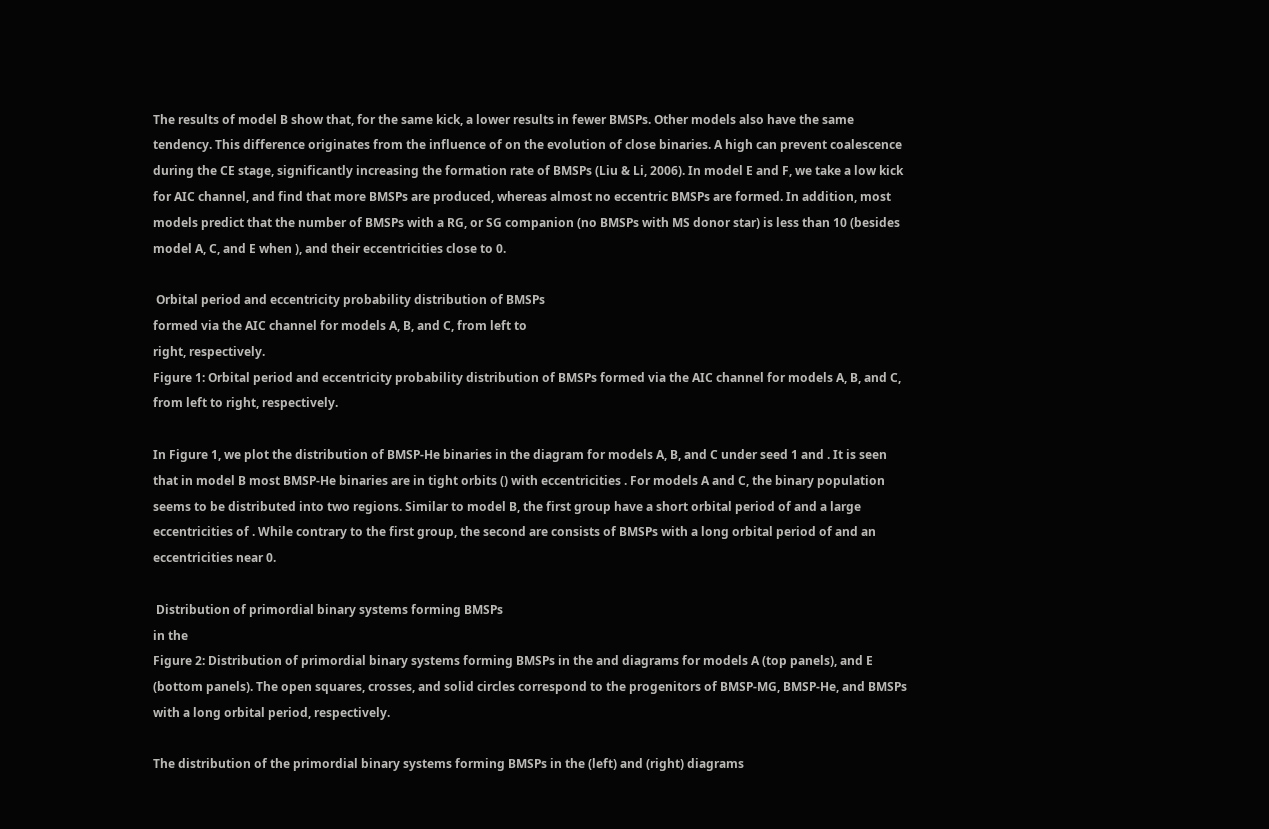The results of model B show that, for the same kick, a lower results in fewer BMSPs. Other models also have the same tendency. This difference originates from the influence of on the evolution of close binaries. A high can prevent coalescence during the CE stage, significantly increasing the formation rate of BMSPs (Liu & Li, 2006). In model E and F, we take a low kick for AIC channel, and find that more BMSPs are produced, whereas almost no eccentric BMSPs are formed. In addition, most models predict that the number of BMSPs with a RG, or SG companion (no BMSPs with MS donor star) is less than 10 (besides model A, C, and E when ), and their eccentricities close to 0.

 Orbital period and eccentricity probability distribution of BMSPs
formed via the AIC channel for models A, B, and C, from left to
right, respectively.
Figure 1: Orbital period and eccentricity probability distribution of BMSPs formed via the AIC channel for models A, B, and C, from left to right, respectively.

In Figure 1, we plot the distribution of BMSP-He binaries in the diagram for models A, B, and C under seed 1 and . It is seen that in model B most BMSP-He binaries are in tight orbits () with eccentricities . For models A and C, the binary population seems to be distributed into two regions. Similar to model B, the first group have a short orbital period of and a large eccentricities of . While contrary to the first group, the second are consists of BMSPs with a long orbital period of and an eccentricities near 0.

 Distribution of primordial binary systems forming BMSPs
in the
Figure 2: Distribution of primordial binary systems forming BMSPs in the and diagrams for models A (top panels), and E (bottom panels). The open squares, crosses, and solid circles correspond to the progenitors of BMSP-MG, BMSP-He, and BMSPs with a long orbital period, respectively.

The distribution of the primordial binary systems forming BMSPs in the (left) and (right) diagrams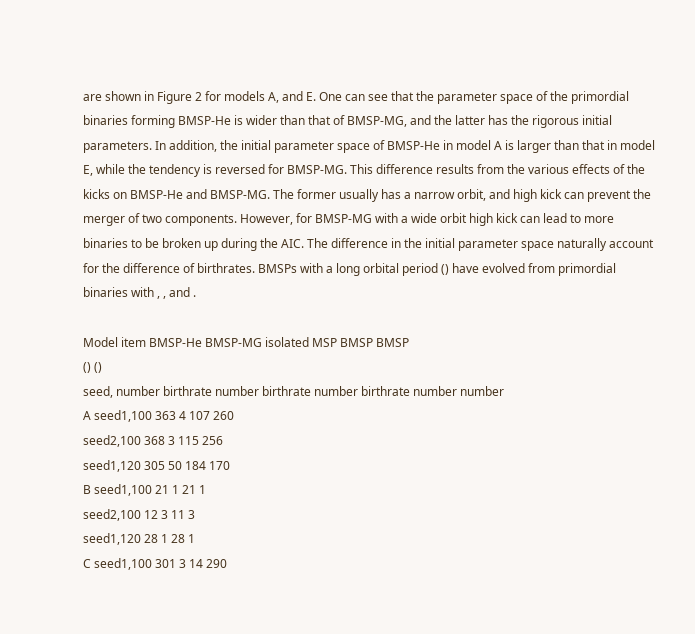are shown in Figure 2 for models A, and E. One can see that the parameter space of the primordial binaries forming BMSP-He is wider than that of BMSP-MG, and the latter has the rigorous initial parameters. In addition, the initial parameter space of BMSP-He in model A is larger than that in model E, while the tendency is reversed for BMSP-MG. This difference results from the various effects of the kicks on BMSP-He and BMSP-MG. The former usually has a narrow orbit, and high kick can prevent the merger of two components. However, for BMSP-MG with a wide orbit high kick can lead to more binaries to be broken up during the AIC. The difference in the initial parameter space naturally account for the difference of birthrates. BMSPs with a long orbital period () have evolved from primordial binaries with , , and .

Model item BMSP-He BMSP-MG isolated MSP BMSP BMSP
() ()
seed, number birthrate number birthrate number birthrate number number
A seed1,100 363 4 107 260
seed2,100 368 3 115 256
seed1,120 305 50 184 170
B seed1,100 21 1 21 1
seed2,100 12 3 11 3
seed1,120 28 1 28 1
C seed1,100 301 3 14 290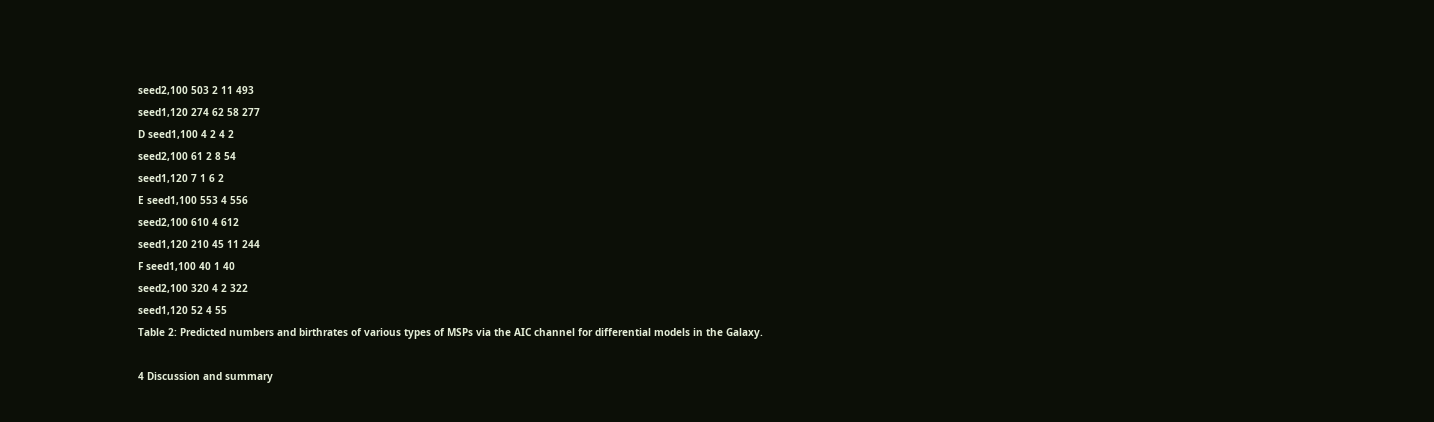seed2,100 503 2 11 493
seed1,120 274 62 58 277
D seed1,100 4 2 4 2
seed2,100 61 2 8 54
seed1,120 7 1 6 2
E seed1,100 553 4 556
seed2,100 610 4 612
seed1,120 210 45 11 244
F seed1,100 40 1 40
seed2,100 320 4 2 322
seed1,120 52 4 55
Table 2: Predicted numbers and birthrates of various types of MSPs via the AIC channel for differential models in the Galaxy.

4 Discussion and summary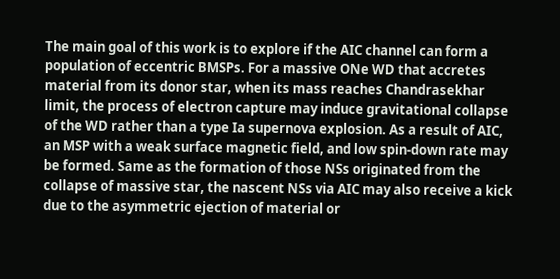The main goal of this work is to explore if the AIC channel can form a population of eccentric BMSPs. For a massive ONe WD that accretes material from its donor star, when its mass reaches Chandrasekhar limit, the process of electron capture may induce gravitational collapse of the WD rather than a type Ia supernova explosion. As a result of AIC, an MSP with a weak surface magnetic field, and low spin-down rate may be formed. Same as the formation of those NSs originated from the collapse of massive star, the nascent NSs via AIC may also receive a kick due to the asymmetric ejection of material or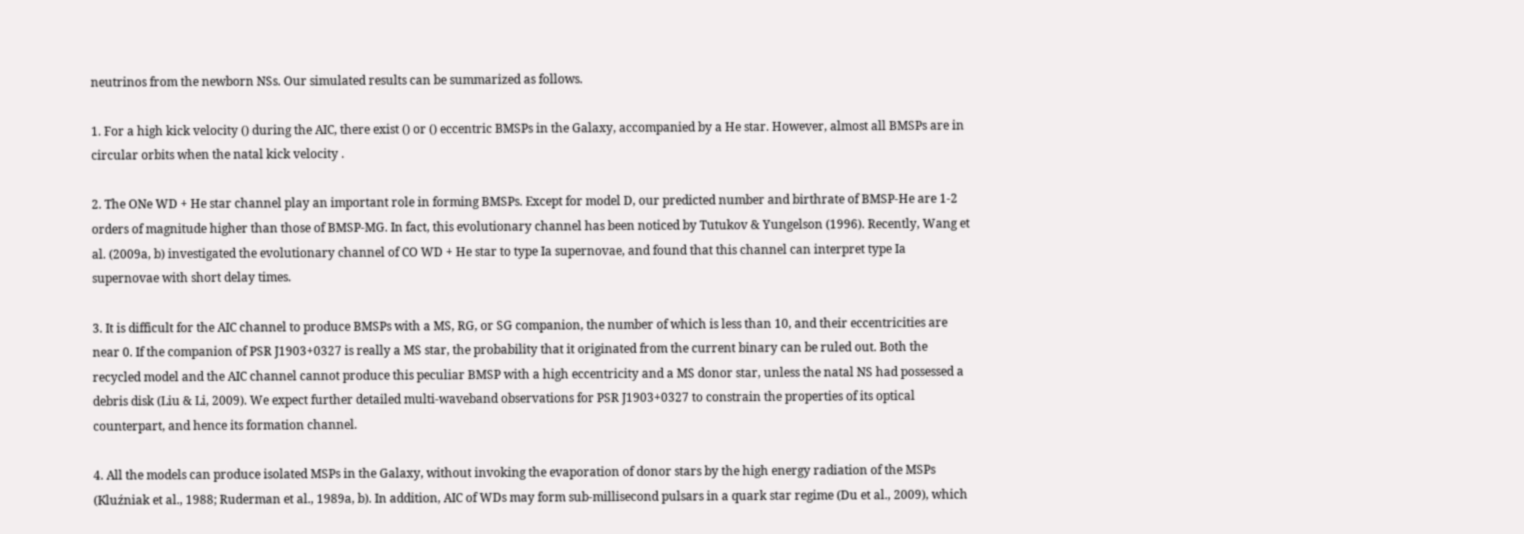neutrinos from the newborn NSs. Our simulated results can be summarized as follows.

1. For a high kick velocity () during the AIC, there exist () or () eccentric BMSPs in the Galaxy, accompanied by a He star. However, almost all BMSPs are in circular orbits when the natal kick velocity .

2. The ONe WD + He star channel play an important role in forming BMSPs. Except for model D, our predicted number and birthrate of BMSP-He are 1-2 orders of magnitude higher than those of BMSP-MG. In fact, this evolutionary channel has been noticed by Tutukov & Yungelson (1996). Recently, Wang et al. (2009a, b) investigated the evolutionary channel of CO WD + He star to type Ia supernovae, and found that this channel can interpret type Ia supernovae with short delay times.

3. It is difficult for the AIC channel to produce BMSPs with a MS, RG, or SG companion, the number of which is less than 10, and their eccentricities are near 0. If the companion of PSR J1903+0327 is really a MS star, the probability that it originated from the current binary can be ruled out. Both the recycled model and the AIC channel cannot produce this peculiar BMSP with a high eccentricity and a MS donor star, unless the natal NS had possessed a debris disk (Liu & Li, 2009). We expect further detailed multi-waveband observations for PSR J1903+0327 to constrain the properties of its optical counterpart, and hence its formation channel.

4. All the models can produce isolated MSPs in the Galaxy, without invoking the evaporation of donor stars by the high energy radiation of the MSPs (Kluźniak et al., 1988; Ruderman et al., 1989a, b). In addition, AIC of WDs may form sub-millisecond pulsars in a quark star regime (Du et al., 2009), which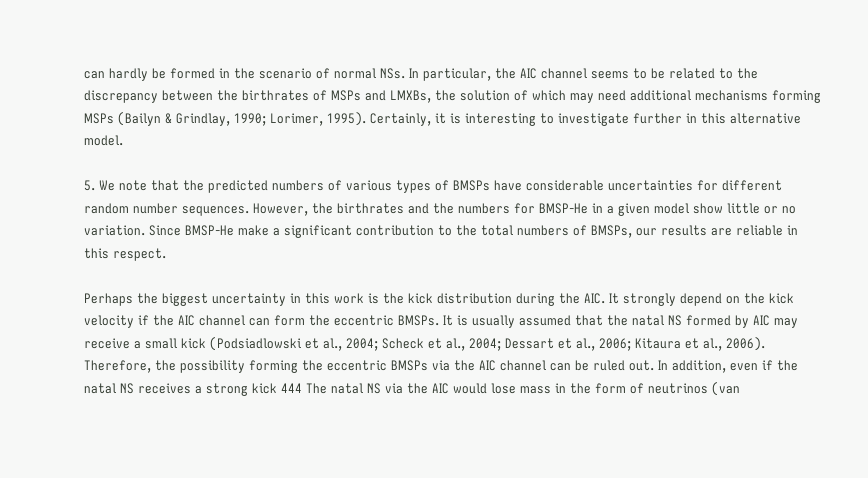can hardly be formed in the scenario of normal NSs. In particular, the AIC channel seems to be related to the discrepancy between the birthrates of MSPs and LMXBs, the solution of which may need additional mechanisms forming MSPs (Bailyn & Grindlay, 1990; Lorimer, 1995). Certainly, it is interesting to investigate further in this alternative model.

5. We note that the predicted numbers of various types of BMSPs have considerable uncertainties for different random number sequences. However, the birthrates and the numbers for BMSP-He in a given model show little or no variation. Since BMSP-He make a significant contribution to the total numbers of BMSPs, our results are reliable in this respect.

Perhaps the biggest uncertainty in this work is the kick distribution during the AIC. It strongly depend on the kick velocity if the AIC channel can form the eccentric BMSPs. It is usually assumed that the natal NS formed by AIC may receive a small kick (Podsiadlowski et al., 2004; Scheck et al., 2004; Dessart et al., 2006; Kitaura et al., 2006). Therefore, the possibility forming the eccentric BMSPs via the AIC channel can be ruled out. In addition, even if the natal NS receives a strong kick 444 The natal NS via the AIC would lose mass in the form of neutrinos (van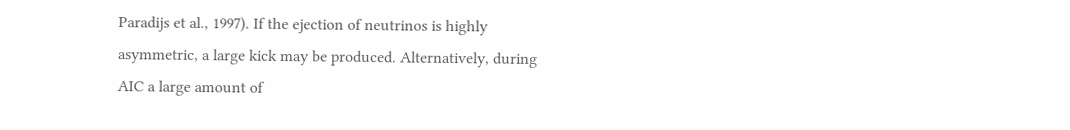Paradijs et al., 1997). If the ejection of neutrinos is highly asymmetric, a large kick may be produced. Alternatively, during AIC a large amount of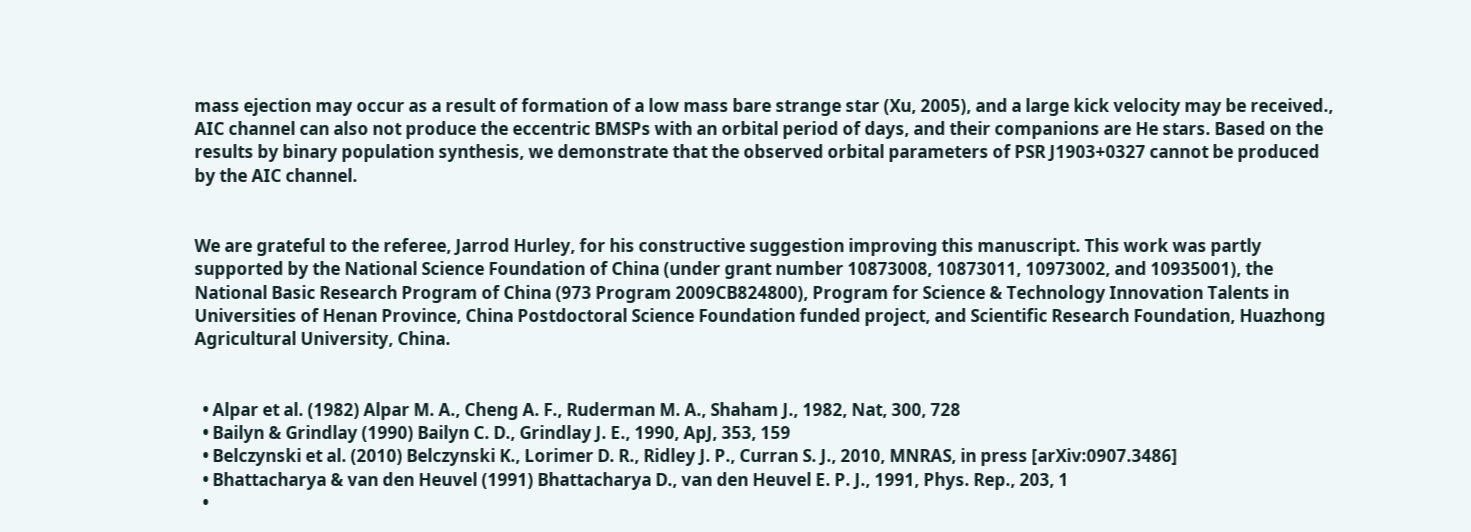mass ejection may occur as a result of formation of a low mass bare strange star (Xu, 2005), and a large kick velocity may be received., AIC channel can also not produce the eccentric BMSPs with an orbital period of days, and their companions are He stars. Based on the results by binary population synthesis, we demonstrate that the observed orbital parameters of PSR J1903+0327 cannot be produced by the AIC channel.


We are grateful to the referee, Jarrod Hurley, for his constructive suggestion improving this manuscript. This work was partly supported by the National Science Foundation of China (under grant number 10873008, 10873011, 10973002, and 10935001), the National Basic Research Program of China (973 Program 2009CB824800), Program for Science & Technology Innovation Talents in Universities of Henan Province, China Postdoctoral Science Foundation funded project, and Scientific Research Foundation, Huazhong Agricultural University, China.


  • Alpar et al. (1982) Alpar M. A., Cheng A. F., Ruderman M. A., Shaham J., 1982, Nat, 300, 728
  • Bailyn & Grindlay (1990) Bailyn C. D., Grindlay J. E., 1990, ApJ, 353, 159
  • Belczynski et al. (2010) Belczynski K., Lorimer D. R., Ridley J. P., Curran S. J., 2010, MNRAS, in press [arXiv:0907.3486]
  • Bhattacharya & van den Heuvel (1991) Bhattacharya D., van den Heuvel E. P. J., 1991, Phys. Rep., 203, 1
  •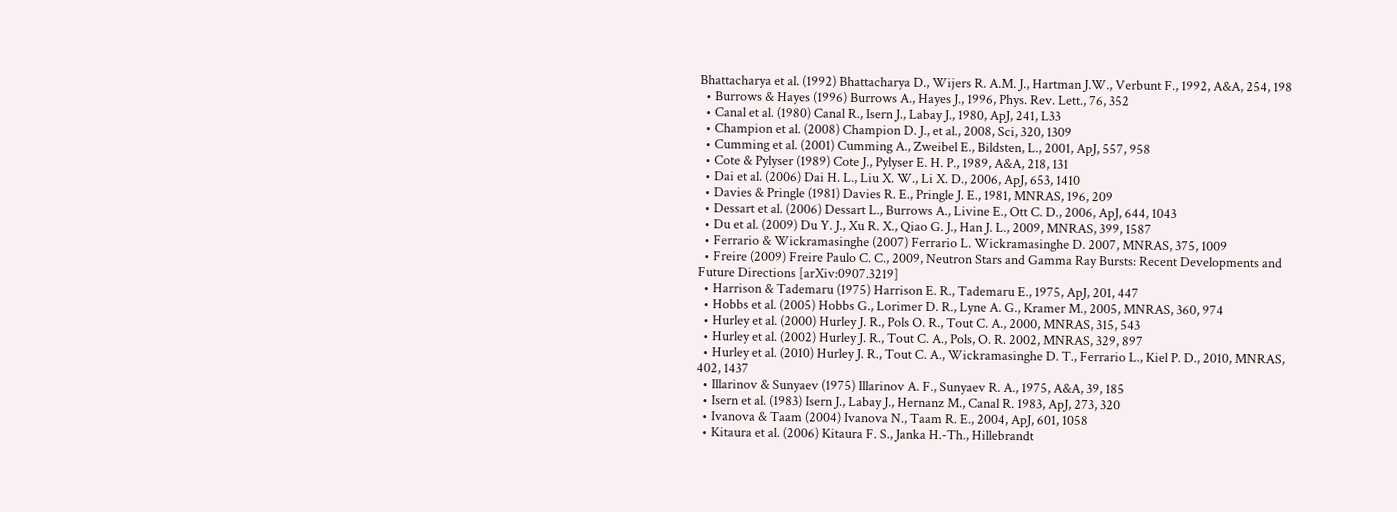Bhattacharya et al. (1992) Bhattacharya D., Wijers R. A.M. J., Hartman J.W., Verbunt F., 1992, A&A, 254, 198
  • Burrows & Hayes (1996) Burrows A., Hayes J., 1996, Phys. Rev. Lett., 76, 352
  • Canal et al. (1980) Canal R., Isern J., Labay J., 1980, ApJ, 241, L33
  • Champion et al. (2008) Champion D. J., et al., 2008, Sci, 320, 1309
  • Cumming et al. (2001) Cumming A., Zweibel E., Bildsten, L., 2001, ApJ, 557, 958
  • Cote & Pylyser (1989) Cote J., Pylyser E. H. P., 1989, A&A, 218, 131
  • Dai et al. (2006) Dai H. L., Liu X. W., Li X. D., 2006, ApJ, 653, 1410
  • Davies & Pringle (1981) Davies R. E., Pringle J. E., 1981, MNRAS, 196, 209
  • Dessart et al. (2006) Dessart L., Burrows A., Livine E., Ott C. D., 2006, ApJ, 644, 1043
  • Du et al. (2009) Du Y. J., Xu R. X., Qiao G. J., Han J. L., 2009, MNRAS, 399, 1587
  • Ferrario & Wickramasinghe (2007) Ferrario L. Wickramasinghe D. 2007, MNRAS, 375, 1009
  • Freire (2009) Freire Paulo C. C., 2009, Neutron Stars and Gamma Ray Bursts: Recent Developments and Future Directions [arXiv:0907.3219]
  • Harrison & Tademaru (1975) Harrison E. R., Tademaru E., 1975, ApJ, 201, 447
  • Hobbs et al. (2005) Hobbs G., Lorimer D. R., Lyne A. G., Kramer M., 2005, MNRAS, 360, 974
  • Hurley et al. (2000) Hurley J. R., Pols O. R., Tout C. A., 2000, MNRAS, 315, 543
  • Hurley et al. (2002) Hurley J. R., Tout C. A., Pols, O. R. 2002, MNRAS, 329, 897
  • Hurley et al. (2010) Hurley J. R., Tout C. A., Wickramasinghe D. T., Ferrario L., Kiel P. D., 2010, MNRAS, 402, 1437
  • Illarinov & Sunyaev (1975) Illarinov A. F., Sunyaev R. A., 1975, A&A, 39, 185
  • Isern et al. (1983) Isern J., Labay J., Hernanz M., Canal R. 1983, ApJ, 273, 320
  • Ivanova & Taam (2004) Ivanova N., Taam R. E., 2004, ApJ, 601, 1058
  • Kitaura et al. (2006) Kitaura F. S., Janka H.-Th., Hillebrandt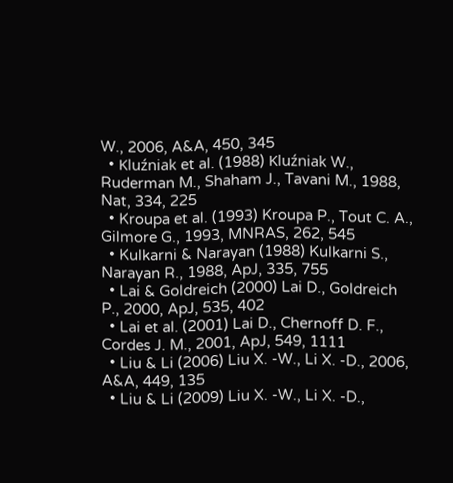W., 2006, A&A, 450, 345
  • Kluźniak et al. (1988) Kluźniak W., Ruderman M., Shaham J., Tavani M., 1988, Nat, 334, 225
  • Kroupa et al. (1993) Kroupa P., Tout C. A., Gilmore G., 1993, MNRAS, 262, 545
  • Kulkarni & Narayan (1988) Kulkarni S., Narayan R., 1988, ApJ, 335, 755
  • Lai & Goldreich (2000) Lai D., Goldreich P., 2000, ApJ, 535, 402
  • Lai et al. (2001) Lai D., Chernoff D. F., Cordes J. M., 2001, ApJ, 549, 1111
  • Liu & Li (2006) Liu X. -W., Li X. -D., 2006, A&A, 449, 135
  • Liu & Li (2009) Liu X. -W., Li X. -D.,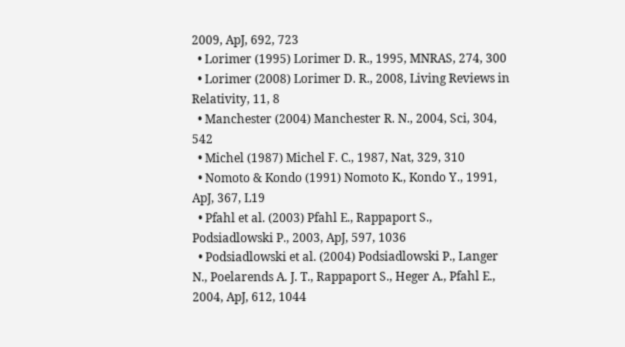2009, ApJ, 692, 723
  • Lorimer (1995) Lorimer D. R., 1995, MNRAS, 274, 300
  • Lorimer (2008) Lorimer D. R., 2008, Living Reviews in Relativity, 11, 8
  • Manchester (2004) Manchester R. N., 2004, Sci, 304, 542
  • Michel (1987) Michel F. C., 1987, Nat, 329, 310
  • Nomoto & Kondo (1991) Nomoto K., Kondo Y., 1991, ApJ, 367, L19
  • Pfahl et al. (2003) Pfahl E., Rappaport S., Podsiadlowski P., 2003, ApJ, 597, 1036
  • Podsiadlowski et al. (2004) Podsiadlowski P., Langer N., Poelarends A. J. T., Rappaport S., Heger A., Pfahl E., 2004, ApJ, 612, 1044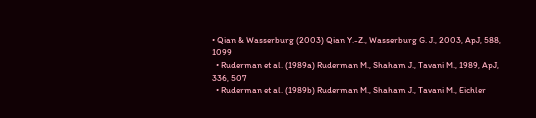• Qian & Wasserburg (2003) Qian Y.-Z., Wasserburg G. J., 2003, ApJ, 588, 1099
  • Ruderman et al. (1989a) Ruderman M., Shaham J., Tavani M., 1989, ApJ, 336, 507
  • Ruderman et al. (1989b) Ruderman M., Shaham J., Tavani M., Eichler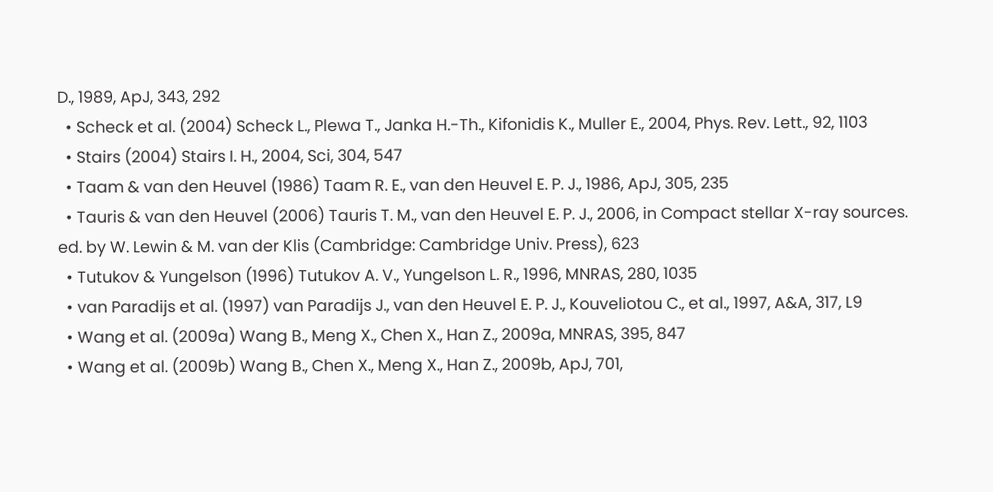D., 1989, ApJ, 343, 292
  • Scheck et al. (2004) Scheck L., Plewa T., Janka H.-Th., Kifonidis K., Muller E., 2004, Phys. Rev. Lett., 92, 1103
  • Stairs (2004) Stairs I. H., 2004, Sci, 304, 547
  • Taam & van den Heuvel (1986) Taam R. E., van den Heuvel E. P. J., 1986, ApJ, 305, 235
  • Tauris & van den Heuvel (2006) Tauris T. M., van den Heuvel E. P. J., 2006, in Compact stellar X-ray sources. ed. by W. Lewin & M. van der Klis (Cambridge: Cambridge Univ. Press), 623
  • Tutukov & Yungelson (1996) Tutukov A. V., Yungelson L. R., 1996, MNRAS, 280, 1035
  • van Paradijs et al. (1997) van Paradijs J., van den Heuvel E. P. J., Kouveliotou C., et al., 1997, A&A, 317, L9
  • Wang et al. (2009a) Wang B., Meng X., Chen X., Han Z., 2009a, MNRAS, 395, 847
  • Wang et al. (2009b) Wang B., Chen X., Meng X., Han Z., 2009b, ApJ, 701,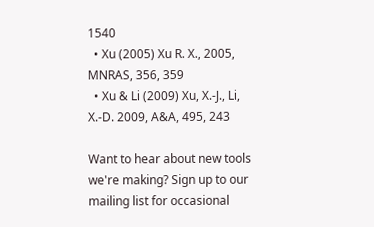1540
  • Xu (2005) Xu R. X., 2005, MNRAS, 356, 359
  • Xu & Li (2009) Xu, X.-J., Li, X.-D. 2009, A&A, 495, 243

Want to hear about new tools we're making? Sign up to our mailing list for occasional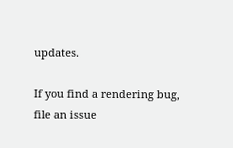updates.

If you find a rendering bug, file an issue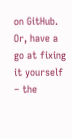on GitHub. Or, have a go at fixing it yourself – the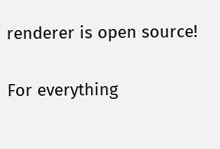renderer is open source!

For everything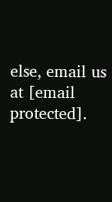else, email us at [email protected].